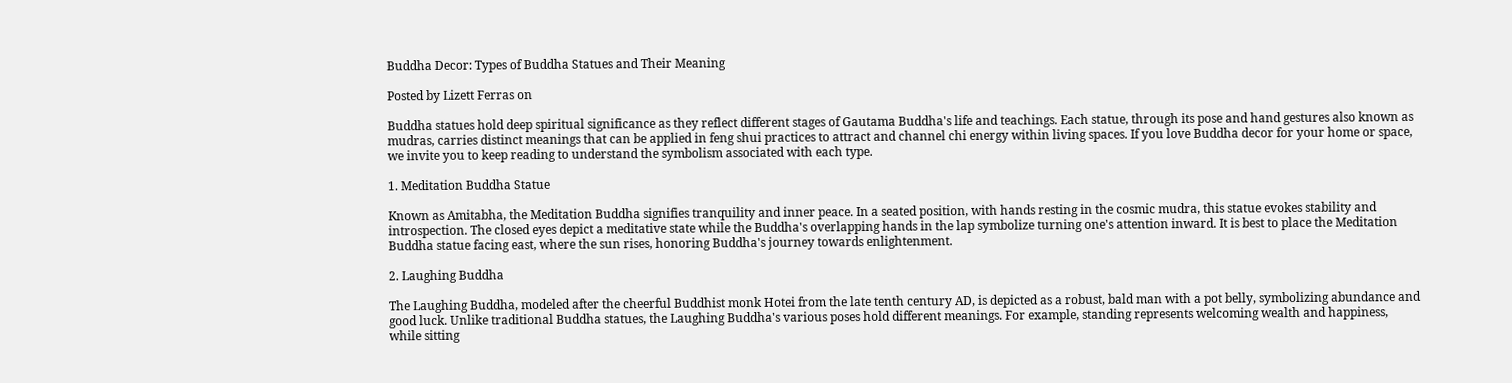Buddha Decor: Types of Buddha Statues and Their Meaning

Posted by Lizett Ferras on

Buddha statues hold deep spiritual significance as they reflect different stages of Gautama Buddha's life and teachings. Each statue, through its pose and hand gestures also known as mudras, carries distinct meanings that can be applied in feng shui practices to attract and channel chi energy within living spaces. If you love Buddha decor for your home or space, we invite you to keep reading to understand the symbolism associated with each type.

1. Meditation Buddha Statue

Known as Amitabha, the Meditation Buddha signifies tranquility and inner peace. In a seated position, with hands resting in the cosmic mudra, this statue evokes stability and introspection. The closed eyes depict a meditative state while the Buddha's overlapping hands in the lap symbolize turning one's attention inward. It is best to place the Meditation Buddha statue facing east, where the sun rises, honoring Buddha's journey towards enlightenment.

2. Laughing Buddha

The Laughing Buddha, modeled after the cheerful Buddhist monk Hotei from the late tenth century AD, is depicted as a robust, bald man with a pot belly, symbolizing abundance and good luck. Unlike traditional Buddha statues, the Laughing Buddha's various poses hold different meanings. For example, standing represents welcoming wealth and happiness, while sitting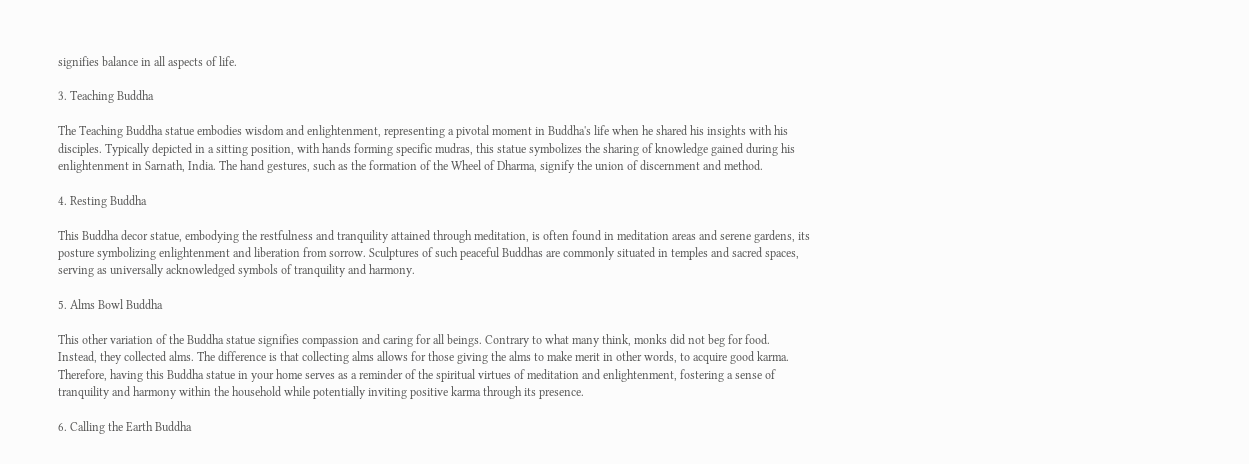signifies balance in all aspects of life.

3. Teaching Buddha

The Teaching Buddha statue embodies wisdom and enlightenment, representing a pivotal moment in Buddha's life when he shared his insights with his disciples. Typically depicted in a sitting position, with hands forming specific mudras, this statue symbolizes the sharing of knowledge gained during his enlightenment in Sarnath, India. The hand gestures, such as the formation of the Wheel of Dharma, signify the union of discernment and method.

4. Resting Buddha

This Buddha decor statue, embodying the restfulness and tranquility attained through meditation, is often found in meditation areas and serene gardens, its posture symbolizing enlightenment and liberation from sorrow. Sculptures of such peaceful Buddhas are commonly situated in temples and sacred spaces, serving as universally acknowledged symbols of tranquility and harmony.

5. Alms Bowl Buddha

This other variation of the Buddha statue signifies compassion and caring for all beings. Contrary to what many think, monks did not beg for food. Instead, they collected alms. The difference is that collecting alms allows for those giving the alms to make merit in other words, to acquire good karma. Therefore, having this Buddha statue in your home serves as a reminder of the spiritual virtues of meditation and enlightenment, fostering a sense of tranquility and harmony within the household while potentially inviting positive karma through its presence.

6. Calling the Earth Buddha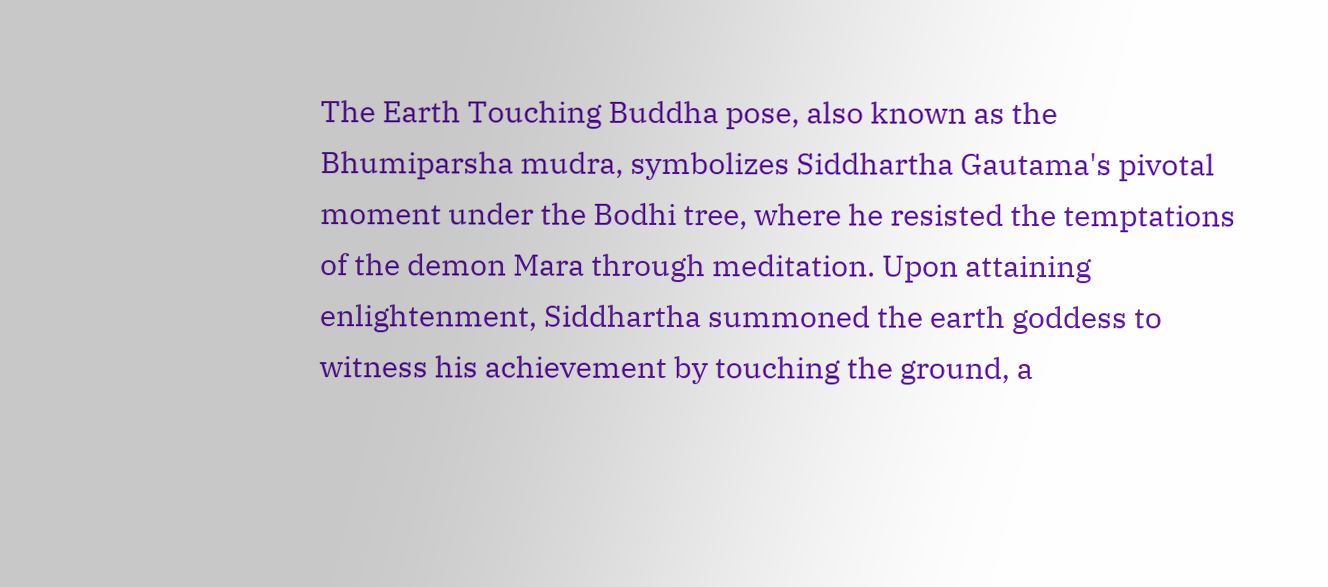The Earth Touching Buddha pose, also known as the Bhumiparsha mudra, symbolizes Siddhartha Gautama's pivotal moment under the Bodhi tree, where he resisted the temptations of the demon Mara through meditation. Upon attaining enlightenment, Siddhartha summoned the earth goddess to witness his achievement by touching the ground, a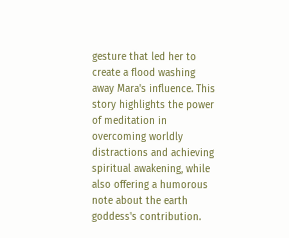gesture that led her to create a flood washing away Mara's influence. This story highlights the power of meditation in overcoming worldly distractions and achieving spiritual awakening, while also offering a humorous note about the earth goddess's contribution.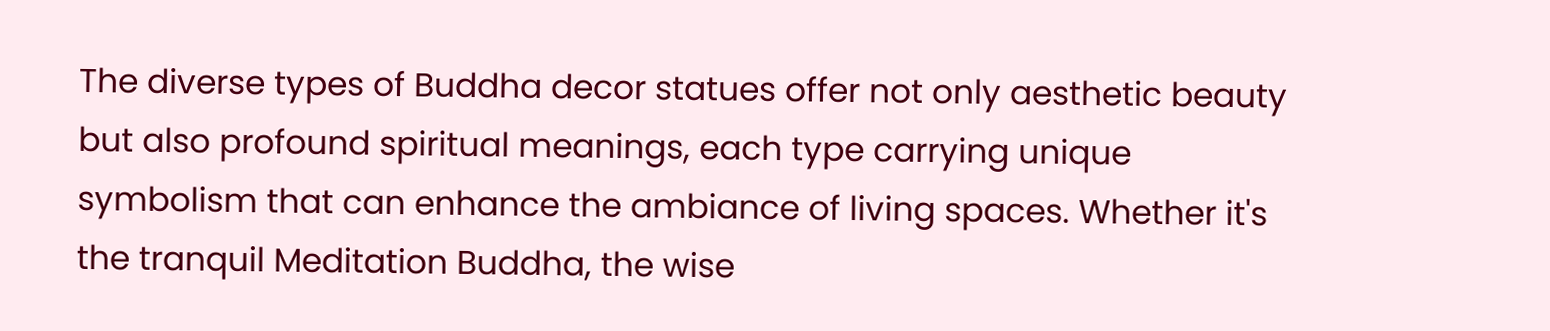The diverse types of Buddha decor statues offer not only aesthetic beauty but also profound spiritual meanings, each type carrying unique symbolism that can enhance the ambiance of living spaces. Whether it's the tranquil Meditation Buddha, the wise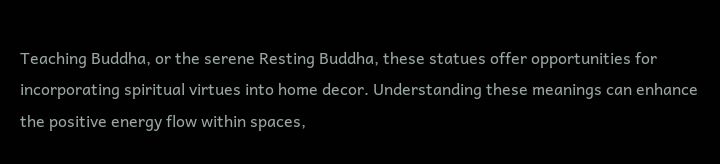Teaching Buddha, or the serene Resting Buddha, these statues offer opportunities for incorporating spiritual virtues into home decor. Understanding these meanings can enhance the positive energy flow within spaces,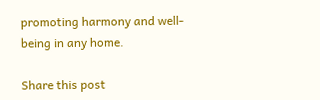promoting harmony and well-being in any home.

Share this post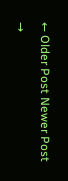← Older Post Newer Post →